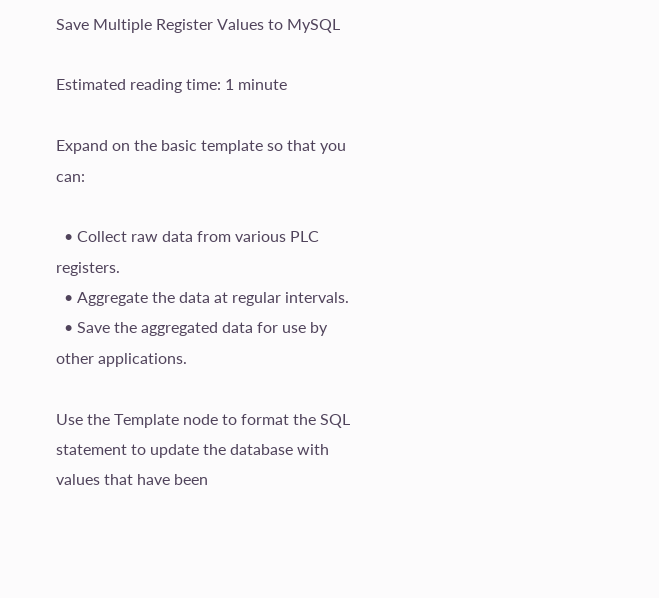Save Multiple Register Values to MySQL

Estimated reading time: 1 minute

Expand on the basic template so that you can:

  • Collect raw data from various PLC registers.
  • Aggregate the data at regular intervals.
  • Save the aggregated data for use by other applications.

Use the Template node to format the SQL statement to update the database with values that have been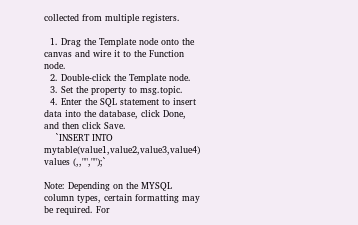collected from multiple registers.

  1. Drag the Template node onto the canvas and wire it to the Function node.
  2. Double-click the Template node.
  3. Set the property to msg.topic.
  4. Enter the SQL statement to insert data into the database, click Done, and then click Save.
    `INSERT INTO mytable(value1,value2,value3,value4) values (,,"","");`

Note: Depending on the MYSQL column types, certain formatting may be required. For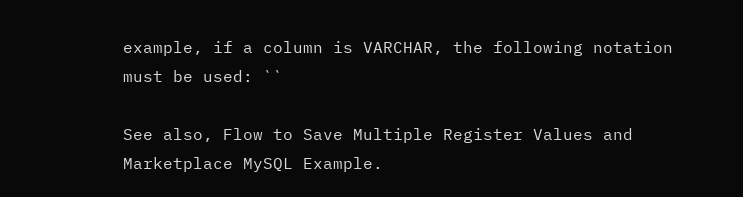example, if a column is VARCHAR, the following notation must be used: ``

See also, Flow to Save Multiple Register Values and Marketplace MySQL Example.